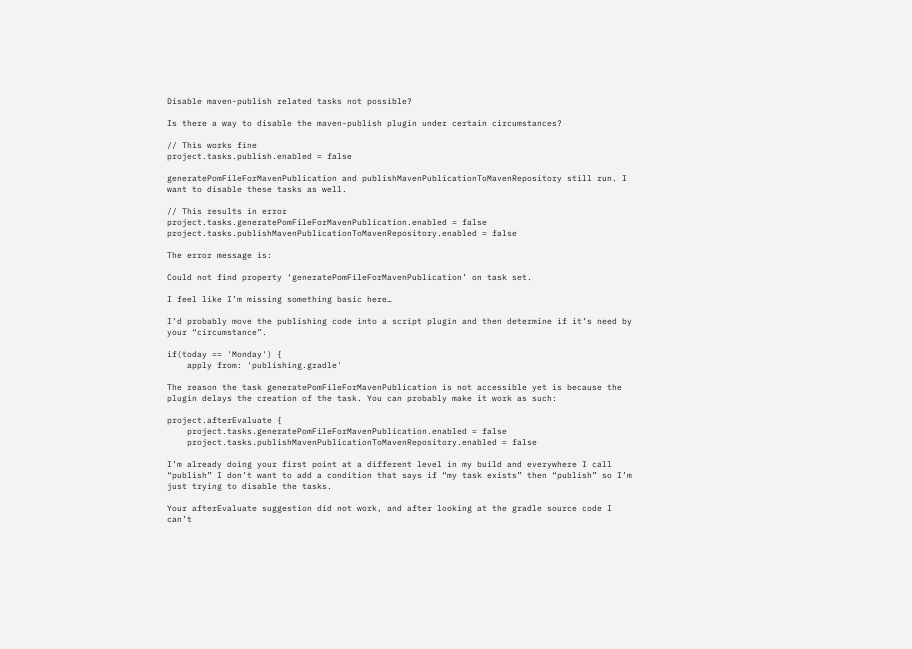Disable maven-publish related tasks not possible?

Is there a way to disable the maven-publish plugin under certain circumstances?

// This works fine
project.tasks.publish.enabled = false

generatePomFileForMavenPublication and publishMavenPublicationToMavenRepository still run. I want to disable these tasks as well.

// This results in error
project.tasks.generatePomFileForMavenPublication.enabled = false
project.tasks.publishMavenPublicationToMavenRepository.enabled = false

The error message is:

Could not find property ‘generatePomFileForMavenPublication’ on task set.

I feel like I’m missing something basic here…

I’d probably move the publishing code into a script plugin and then determine if it’s need by your “circumstance”.

if(today == 'Monday') {
    apply from: 'publishing.gradle'

The reason the task generatePomFileForMavenPublication is not accessible yet is because the plugin delays the creation of the task. You can probably make it work as such:

project.afterEvaluate {
    project.tasks.generatePomFileForMavenPublication.enabled = false
    project.tasks.publishMavenPublicationToMavenRepository.enabled = false

I’m already doing your first point at a different level in my build and everywhere I call “publish” I don’t want to add a condition that says if “my task exists” then “publish” so I’m just trying to disable the tasks.

Your afterEvaluate suggestion did not work, and after looking at the gradle source code I can’t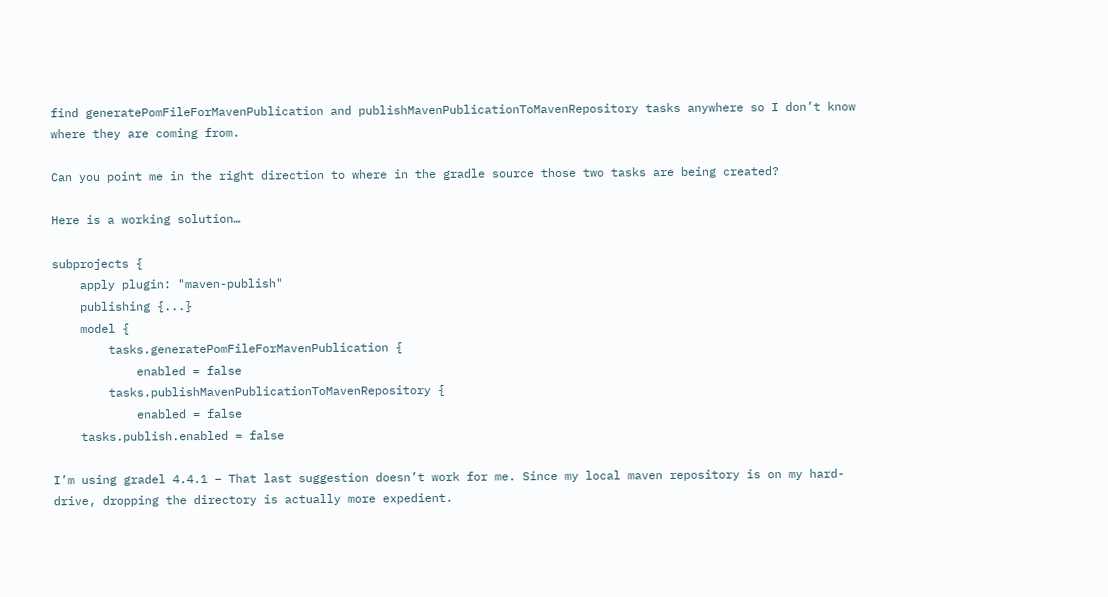find generatePomFileForMavenPublication and publishMavenPublicationToMavenRepository tasks anywhere so I don’t know where they are coming from.

Can you point me in the right direction to where in the gradle source those two tasks are being created?

Here is a working solution…

subprojects {
    apply plugin: "maven-publish"
    publishing {...}
    model {
        tasks.generatePomFileForMavenPublication {
            enabled = false
        tasks.publishMavenPublicationToMavenRepository {
            enabled = false
    tasks.publish.enabled = false

I’m using gradel 4.4.1 – That last suggestion doesn’t work for me. Since my local maven repository is on my hard-drive, dropping the directory is actually more expedient.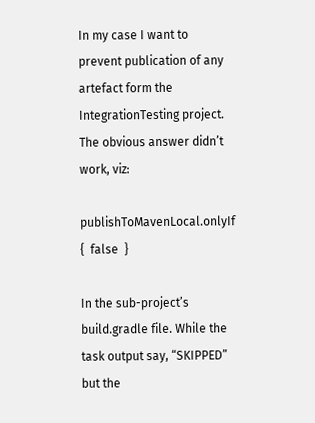In my case I want to prevent publication of any artefact form the IntegrationTesting project. The obvious answer didn’t work, viz:

publishToMavenLocal.onlyIf {  false  }

In the sub-project’s build.gradle file. While the task output say, “SKIPPED” but the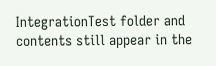IntegrationTest folder and contents still appear in the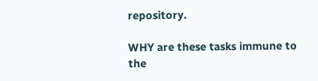repository.

WHY are these tasks immune to the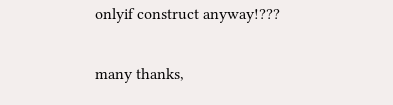onlyif construct anyway!???

many thanks,